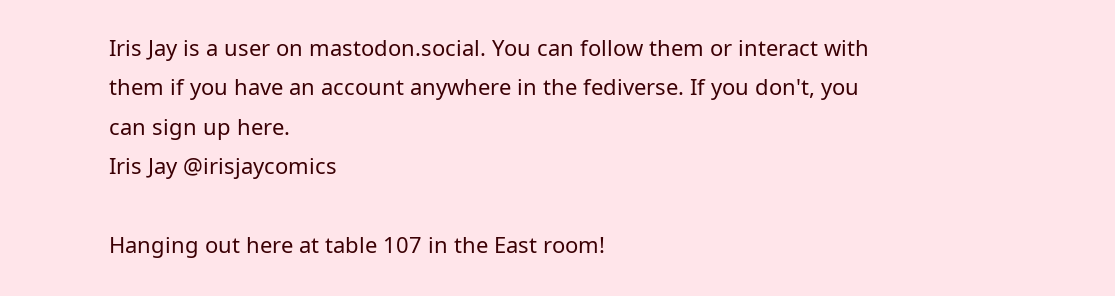Iris Jay is a user on mastodon.social. You can follow them or interact with them if you have an account anywhere in the fediverse. If you don't, you can sign up here.
Iris Jay @irisjaycomics

Hanging out here at table 107 in the East room!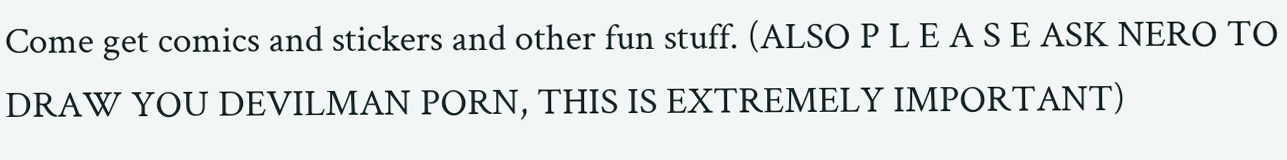Come get comics and stickers and other fun stuff. (ALSO P L E A S E ASK NERO TO DRAW YOU DEVILMAN PORN, THIS IS EXTREMELY IMPORTANT)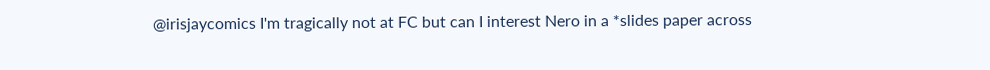@irisjaycomics I'm tragically not at FC but can I interest Nero in a *slides paper across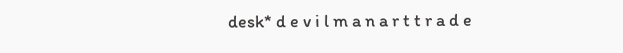desk* d e v i l m a n a r t t r a d e